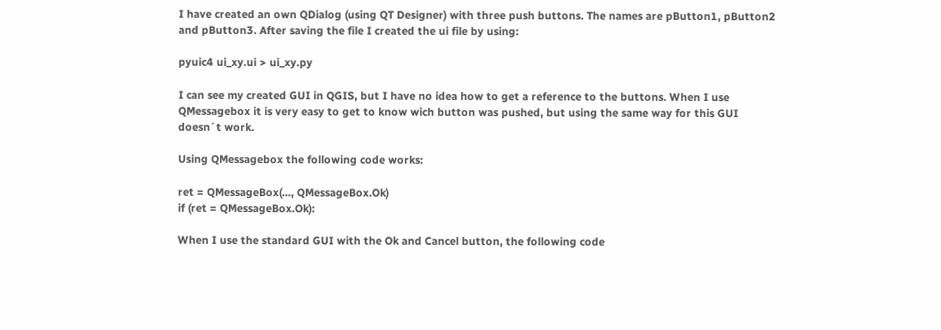I have created an own QDialog (using QT Designer) with three push buttons. The names are pButton1, pButton2 and pButton3. After saving the file I created the ui file by using:

pyuic4 ui_xy.ui > ui_xy.py

I can see my created GUI in QGIS, but I have no idea how to get a reference to the buttons. When I use QMessagebox it is very easy to get to know wich button was pushed, but using the same way for this GUI doesn´t work.

Using QMessagebox the following code works:

ret = QMessageBox(..., QMessageBox.Ok)
if (ret = QMessageBox.Ok):

When I use the standard GUI with the Ok and Cancel button, the following code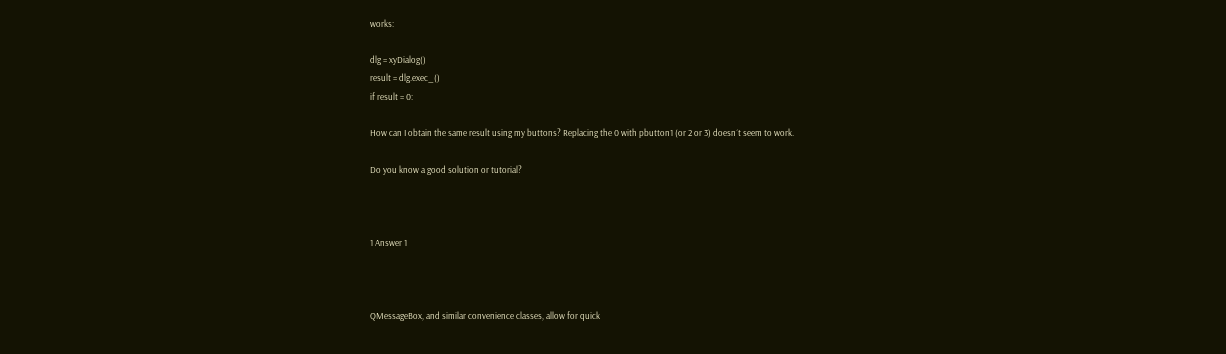works:

dlg = xyDialog()
result = dlg.exec_()
if result = 0:

How can I obtain the same result using my buttons? Replacing the 0 with pbutton1 (or 2 or 3) doesn´t seem to work.

Do you know a good solution or tutorial?



1 Answer 1



QMessageBox, and similar convenience classes, allow for quick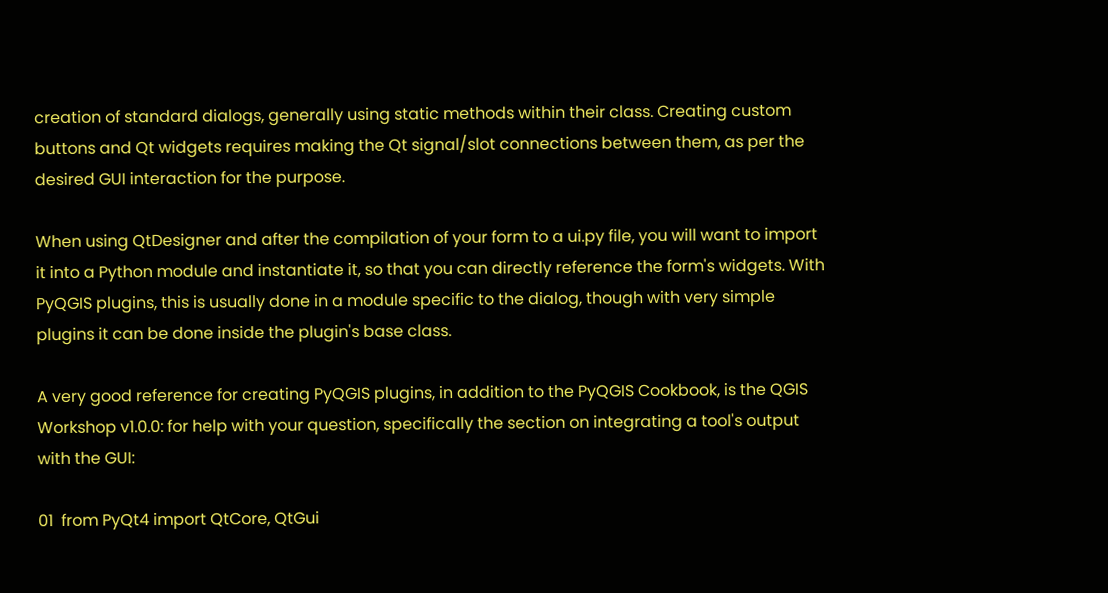creation of standard dialogs, generally using static methods within their class. Creating custom buttons and Qt widgets requires making the Qt signal/slot connections between them, as per the desired GUI interaction for the purpose.

When using QtDesigner and after the compilation of your form to a ui.py file, you will want to import it into a Python module and instantiate it, so that you can directly reference the form's widgets. With PyQGIS plugins, this is usually done in a module specific to the dialog, though with very simple plugins it can be done inside the plugin's base class.

A very good reference for creating PyQGIS plugins, in addition to the PyQGIS Cookbook, is the QGIS Workshop v1.0.0: for help with your question, specifically the section on integrating a tool's output with the GUI:

01  from PyQt4 import QtCore, QtGui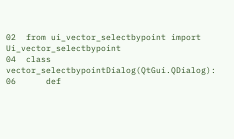02  from ui_vector_selectbypoint import Ui_vector_selectbypoint
04  class vector_selectbypointDialog(QtGui.QDialog):
06      def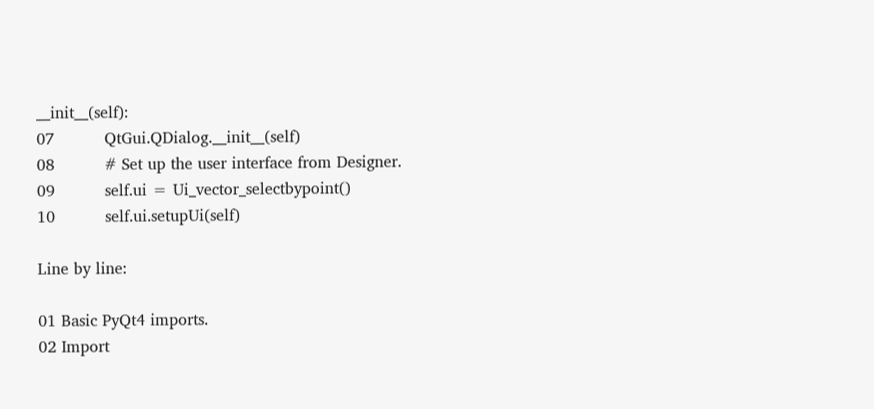__init__(self):
07          QtGui.QDialog.__init__(self)
08          # Set up the user interface from Designer.
09          self.ui = Ui_vector_selectbypoint()
10          self.ui.setupUi(self)

Line by line:

01 Basic PyQt4 imports.
02 Import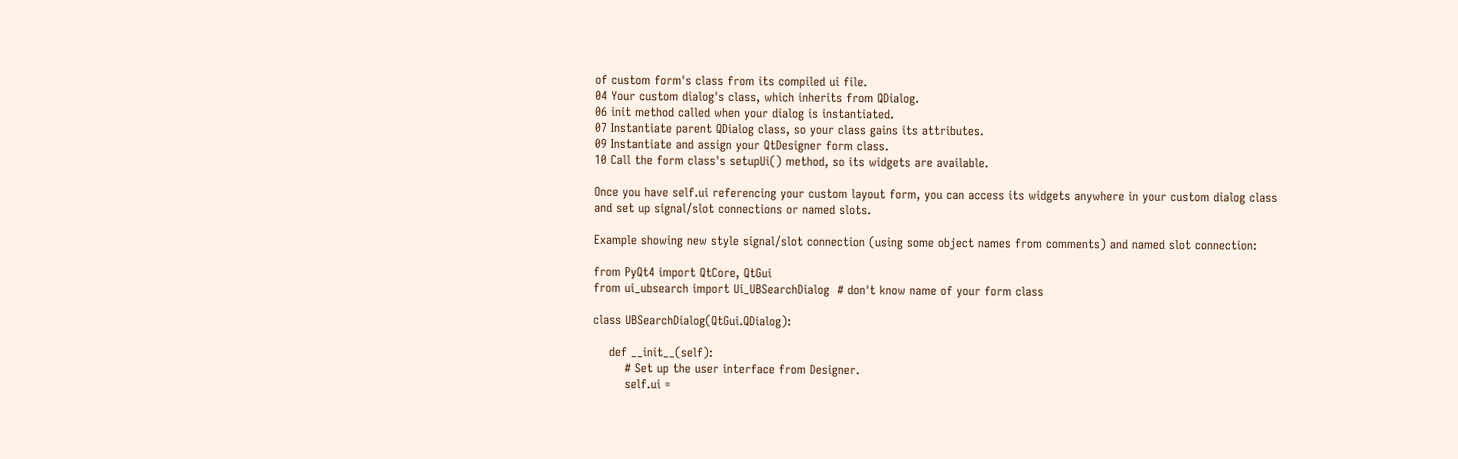of custom form's class from its compiled ui file.
04 Your custom dialog's class, which inherits from QDialog.
06 init method called when your dialog is instantiated.
07 Instantiate parent QDialog class, so your class gains its attributes.
09 Instantiate and assign your QtDesigner form class.
10 Call the form class's setupUi() method, so its widgets are available.

Once you have self.ui referencing your custom layout form, you can access its widgets anywhere in your custom dialog class and set up signal/slot connections or named slots.

Example showing new style signal/slot connection (using some object names from comments) and named slot connection:

from PyQt4 import QtCore, QtGui
from ui_ubsearch import Ui_UBSearchDialog  # don't know name of your form class

class UBSearchDialog(QtGui.QDialog):

    def __init__(self):
        # Set up the user interface from Designer.
        self.ui =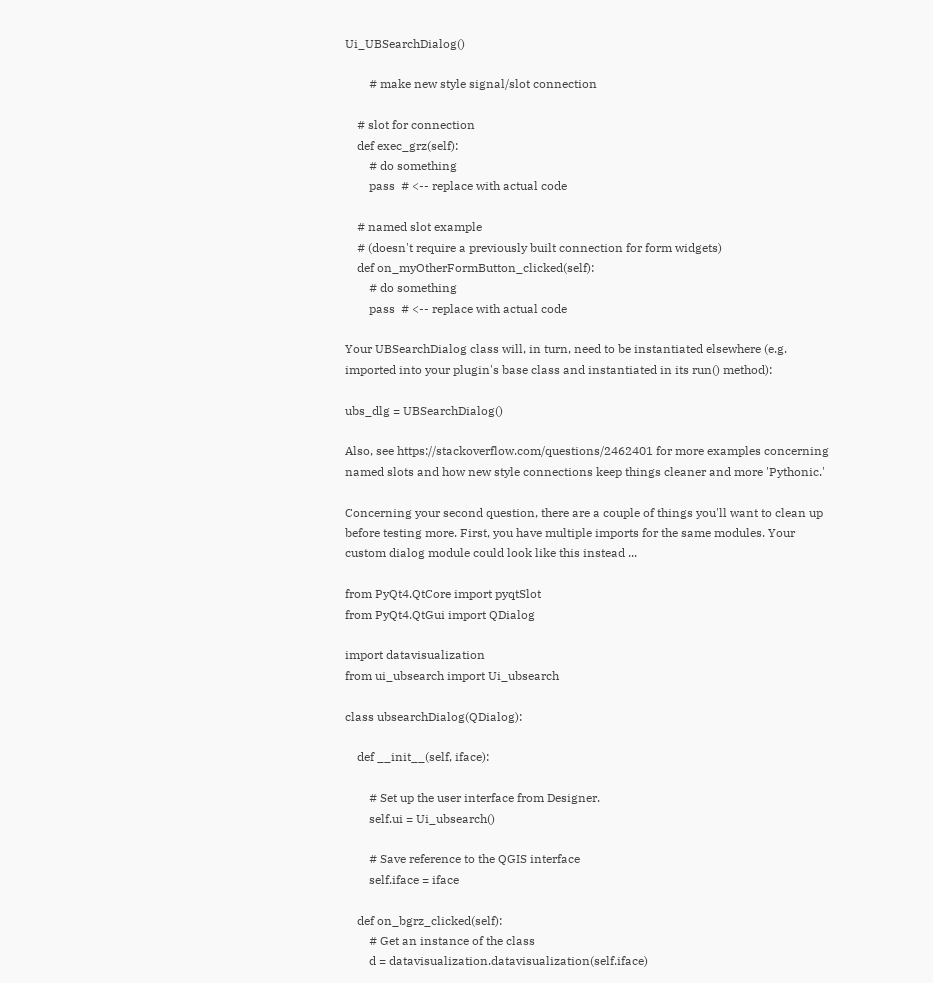Ui_UBSearchDialog()

        # make new style signal/slot connection

    # slot for connection
    def exec_grz(self):
        # do something
        pass  # <-- replace with actual code

    # named slot example
    # (doesn't require a previously built connection for form widgets)
    def on_myOtherFormButton_clicked(self):
        # do something
        pass  # <-- replace with actual code

Your UBSearchDialog class will, in turn, need to be instantiated elsewhere (e.g. imported into your plugin's base class and instantiated in its run() method):

ubs_dlg = UBSearchDialog()

Also, see https://stackoverflow.com/questions/2462401 for more examples concerning named slots and how new style connections keep things cleaner and more 'Pythonic.'

Concerning your second question, there are a couple of things you'll want to clean up before testing more. First, you have multiple imports for the same modules. Your custom dialog module could look like this instead ...

from PyQt4.QtCore import pyqtSlot
from PyQt4.QtGui import QDialog

import datavisualization
from ui_ubsearch import Ui_ubsearch

class ubsearchDialog(QDialog):

    def __init__(self, iface):

        # Set up the user interface from Designer.
        self.ui = Ui_ubsearch()

        # Save reference to the QGIS interface
        self.iface = iface

    def on_bgrz_clicked(self):
        # Get an instance of the class
        d = datavisualization.datavisualization(self.iface)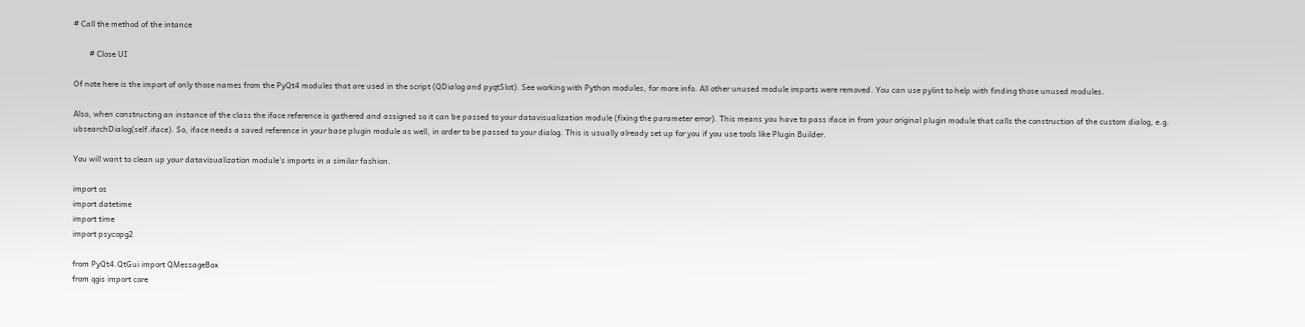# Call the method of the intance

        # Close UI

Of note here is the import of only those names from the PyQt4 modules that are used in the script (QDialog and pyqtSlot). See working with Python modules, for more info. All other unused module imports were removed. You can use pylint to help with finding those unused modules.

Also, when constructing an instance of the class the iface reference is gathered and assigned so it can be passed to your datavisualization module (fixing the parameter error). This means you have to pass iface in from your original plugin module that calls the construction of the custom dialog, e.g. ubsearchDialog(self.iface). So, iface needs a saved reference in your base plugin module as well, in order to be passed to your dialog. This is usually already set up for you if you use tools like Plugin Builder.

You will want to clean up your datavisualization module's imports in a similar fashion.

import os
import datetime
import time
import psycopg2

from PyQt4.QtGui import QMessageBox
from qgis import core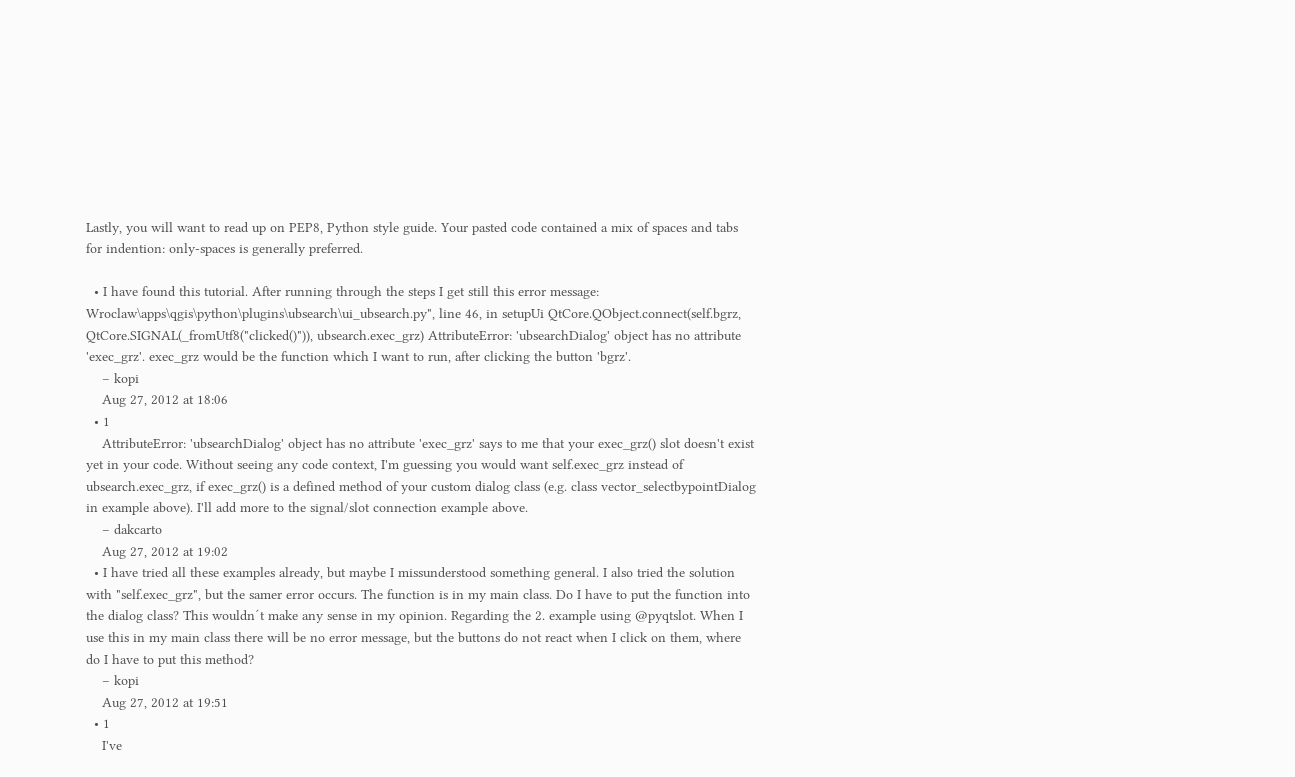Lastly, you will want to read up on PEP8, Python style guide. Your pasted code contained a mix of spaces and tabs for indention: only-spaces is generally preferred.

  • I have found this tutorial. After running through the steps I get still this error message: Wroclaw\apps\qgis\python\plugins\ubsearch\ui_ubsearch.py", line 46, in setupUi QtCore.QObject.connect(self.bgrz, QtCore.SIGNAL(_fromUtf8("clicked()")), ubsearch.exec_grz) AttributeError: 'ubsearchDialog' object has no attribute 'exec_grz'. exec_grz would be the function which I want to run, after clicking the button 'bgrz'.
    – kopi
    Aug 27, 2012 at 18:06
  • 1
    AttributeError: 'ubsearchDialog' object has no attribute 'exec_grz' says to me that your exec_grz() slot doesn't exist yet in your code. Without seeing any code context, I'm guessing you would want self.exec_grz instead of ubsearch.exec_grz, if exec_grz() is a defined method of your custom dialog class (e.g. class vector_selectbypointDialog in example above). I'll add more to the signal/slot connection example above.
    – dakcarto
    Aug 27, 2012 at 19:02
  • I have tried all these examples already, but maybe I missunderstood something general. I also tried the solution with "self.exec_grz", but the samer error occurs. The function is in my main class. Do I have to put the function into the dialog class? This wouldn´t make any sense in my opinion. Regarding the 2. example using @pyqtslot. When I use this in my main class there will be no error message, but the buttons do not react when I click on them, where do I have to put this method?
    – kopi
    Aug 27, 2012 at 19:51
  • 1
    I've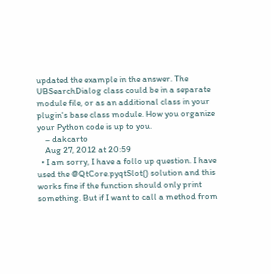updated the example in the answer. The UBSearchDialog class could be in a separate module file, or as an additional class in your plugin's base class module. How you organize your Python code is up to you.
    – dakcarto
    Aug 27, 2012 at 20:59
  • I am sorry, I have a follo up question. I have used the @QtCore.pyqtSlot() solution and this works fine if the function should only print something. But if I want to call a method from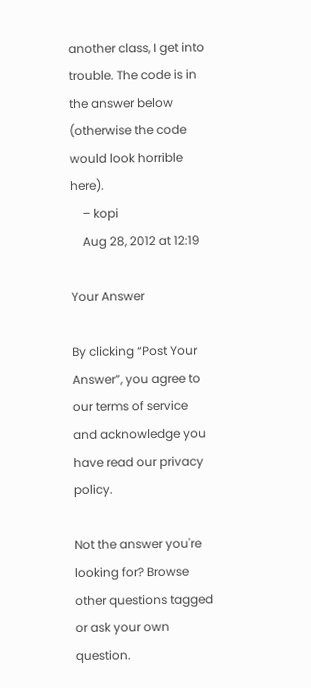another class, I get into trouble. The code is in the answer below (otherwise the code would look horrible here).
    – kopi
    Aug 28, 2012 at 12:19

Your Answer

By clicking “Post Your Answer”, you agree to our terms of service and acknowledge you have read our privacy policy.

Not the answer you're looking for? Browse other questions tagged or ask your own question.